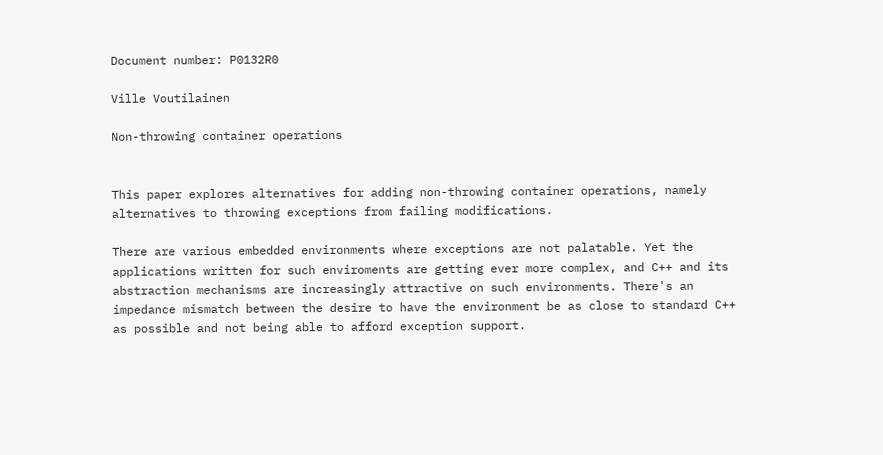Document number: P0132R0

Ville Voutilainen

Non-throwing container operations


This paper explores alternatives for adding non-throwing container operations, namely alternatives to throwing exceptions from failing modifications.

There are various embedded environments where exceptions are not palatable. Yet the applications written for such enviroments are getting ever more complex, and C++ and its abstraction mechanisms are increasingly attractive on such environments. There's an impedance mismatch between the desire to have the environment be as close to standard C++ as possible and not being able to afford exception support.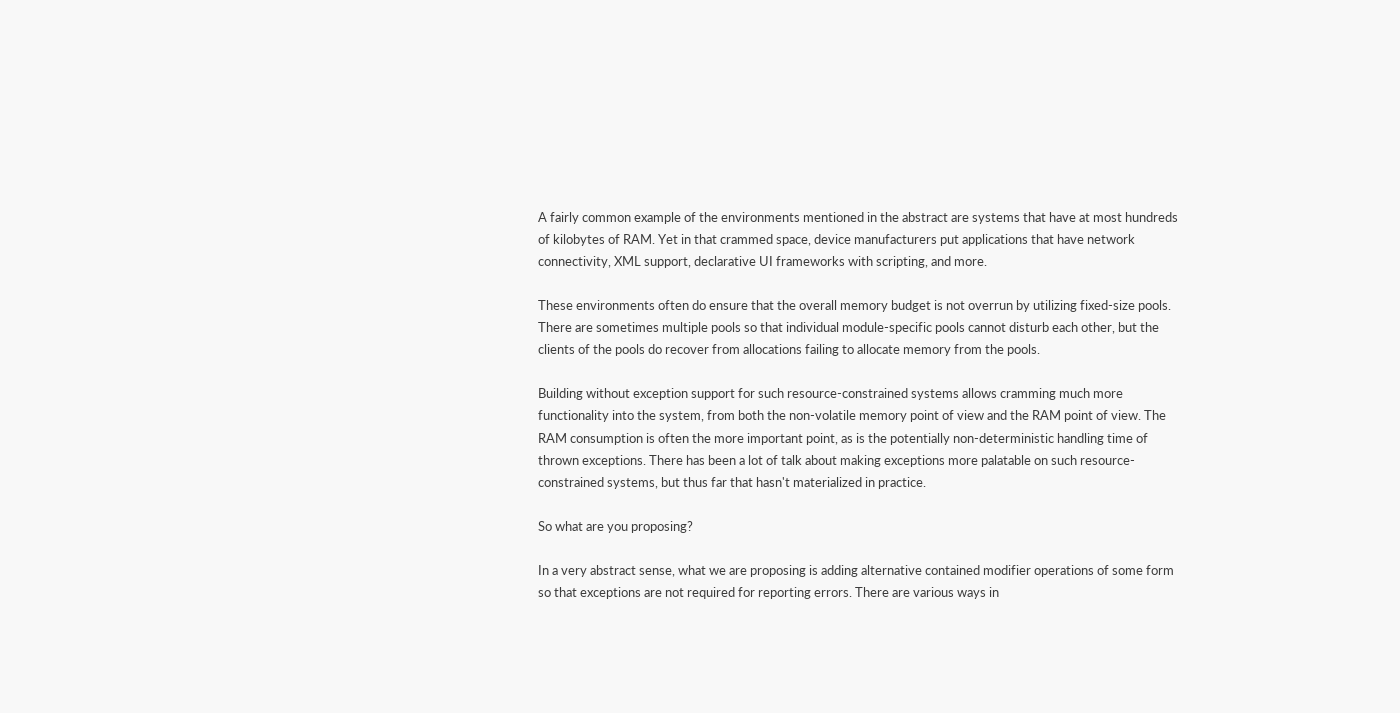A fairly common example of the environments mentioned in the abstract are systems that have at most hundreds of kilobytes of RAM. Yet in that crammed space, device manufacturers put applications that have network connectivity, XML support, declarative UI frameworks with scripting, and more.

These environments often do ensure that the overall memory budget is not overrun by utilizing fixed-size pools. There are sometimes multiple pools so that individual module-specific pools cannot disturb each other, but the clients of the pools do recover from allocations failing to allocate memory from the pools.

Building without exception support for such resource-constrained systems allows cramming much more functionality into the system, from both the non-volatile memory point of view and the RAM point of view. The RAM consumption is often the more important point, as is the potentially non-deterministic handling time of thrown exceptions. There has been a lot of talk about making exceptions more palatable on such resource-constrained systems, but thus far that hasn't materialized in practice.

So what are you proposing?

In a very abstract sense, what we are proposing is adding alternative contained modifier operations of some form so that exceptions are not required for reporting errors. There are various ways in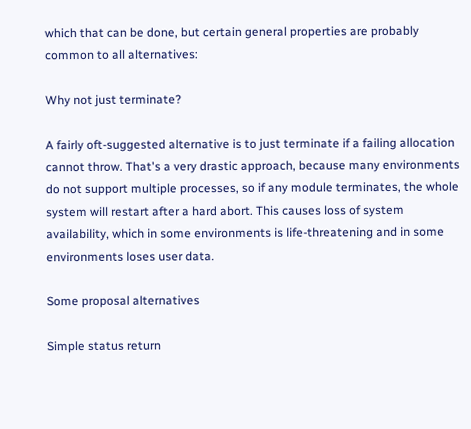which that can be done, but certain general properties are probably common to all alternatives:

Why not just terminate?

A fairly oft-suggested alternative is to just terminate if a failing allocation cannot throw. That's a very drastic approach, because many environments do not support multiple processes, so if any module terminates, the whole system will restart after a hard abort. This causes loss of system availability, which in some environments is life-threatening and in some environments loses user data.

Some proposal alternatives

Simple status return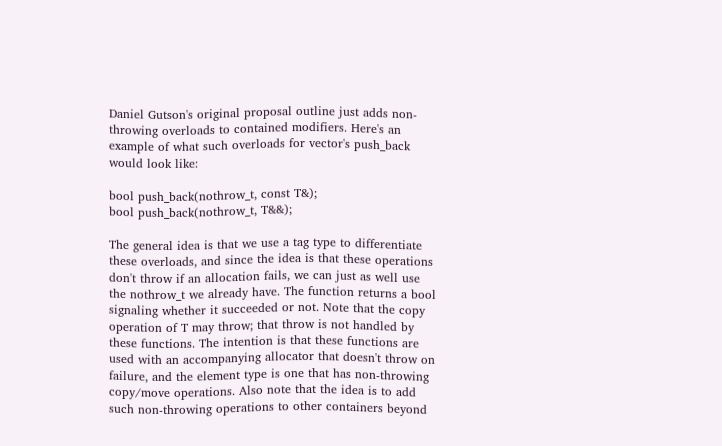Daniel Gutson's original proposal outline just adds non-throwing overloads to contained modifiers. Here's an example of what such overloads for vector's push_back would look like:

bool push_back(nothrow_t, const T&);
bool push_back(nothrow_t, T&&);

The general idea is that we use a tag type to differentiate these overloads, and since the idea is that these operations don't throw if an allocation fails, we can just as well use the nothrow_t we already have. The function returns a bool signaling whether it succeeded or not. Note that the copy operation of T may throw; that throw is not handled by these functions. The intention is that these functions are used with an accompanying allocator that doesn't throw on failure, and the element type is one that has non-throwing copy/move operations. Also note that the idea is to add such non-throwing operations to other containers beyond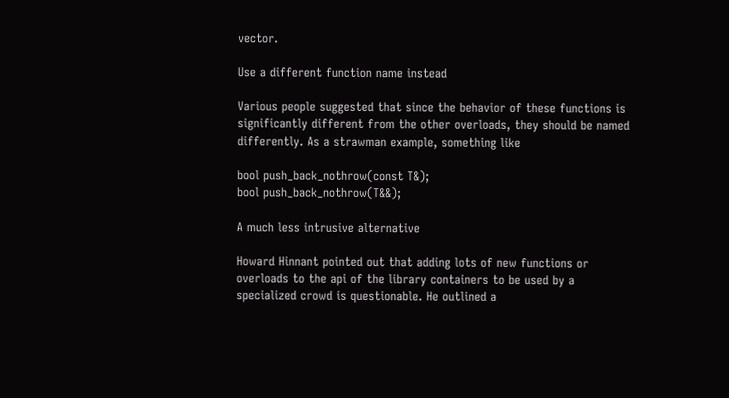vector.

Use a different function name instead

Various people suggested that since the behavior of these functions is significantly different from the other overloads, they should be named differently. As a strawman example, something like

bool push_back_nothrow(const T&);
bool push_back_nothrow(T&&);

A much less intrusive alternative

Howard Hinnant pointed out that adding lots of new functions or overloads to the api of the library containers to be used by a specialized crowd is questionable. He outlined a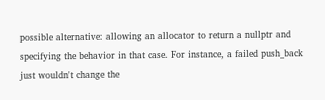possible alternative: allowing an allocator to return a nullptr and specifying the behavior in that case. For instance, a failed push_back just wouldn't change the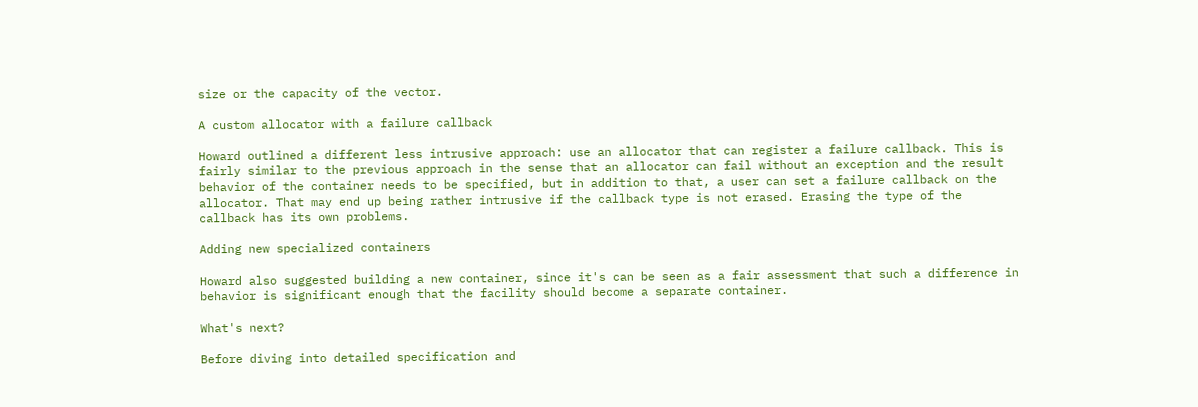size or the capacity of the vector.

A custom allocator with a failure callback

Howard outlined a different less intrusive approach: use an allocator that can register a failure callback. This is fairly similar to the previous approach in the sense that an allocator can fail without an exception and the result behavior of the container needs to be specified, but in addition to that, a user can set a failure callback on the allocator. That may end up being rather intrusive if the callback type is not erased. Erasing the type of the callback has its own problems.

Adding new specialized containers

Howard also suggested building a new container, since it's can be seen as a fair assessment that such a difference in behavior is significant enough that the facility should become a separate container.

What's next?

Before diving into detailed specification and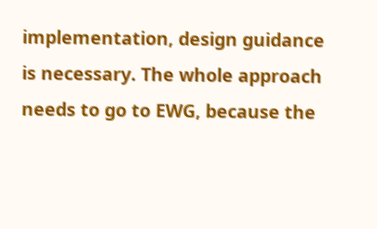implementation, design guidance is necessary. The whole approach needs to go to EWG, because the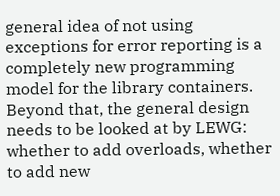general idea of not using exceptions for error reporting is a completely new programming model for the library containers. Beyond that, the general design needs to be looked at by LEWG: whether to add overloads, whether to add new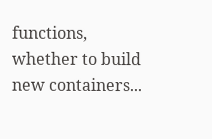functions, whether to build new containers...